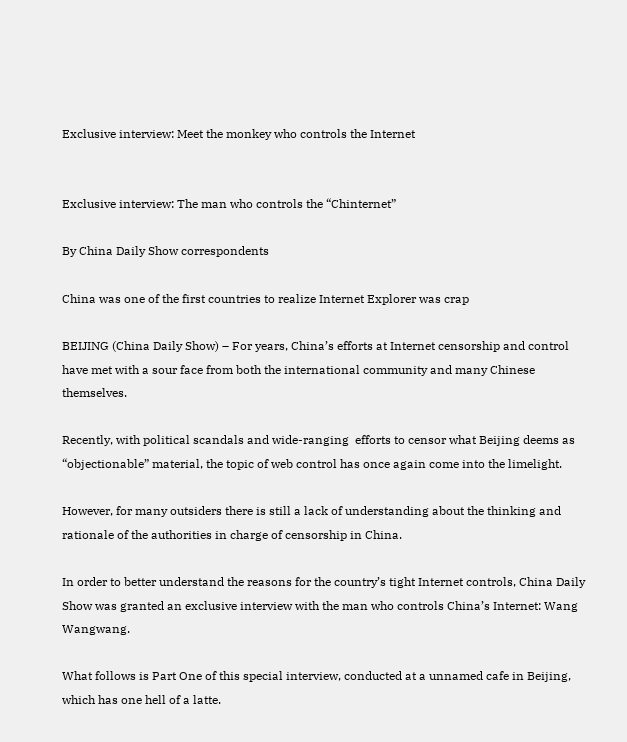Exclusive interview: Meet the monkey who controls the Internet


Exclusive interview: The man who controls the “Chinternet”

By China Daily Show correspondents

China was one of the first countries to realize Internet Explorer was crap

BEIJING (China Daily Show) – For years, China’s efforts at Internet censorship and control have met with a sour face from both the international community and many Chinese themselves.

Recently, with political scandals and wide-ranging  efforts to censor what Beijing deems as “objectionable” material, the topic of web control has once again come into the limelight.

However, for many outsiders there is still a lack of understanding about the thinking and rationale of the authorities in charge of censorship in China.

In order to better understand the reasons for the country’s tight Internet controls, China Daily Show was granted an exclusive interview with the man who controls China’s Internet: Wang Wangwang.

What follows is Part One of this special interview, conducted at a unnamed cafe in Beijing, which has one hell of a latte.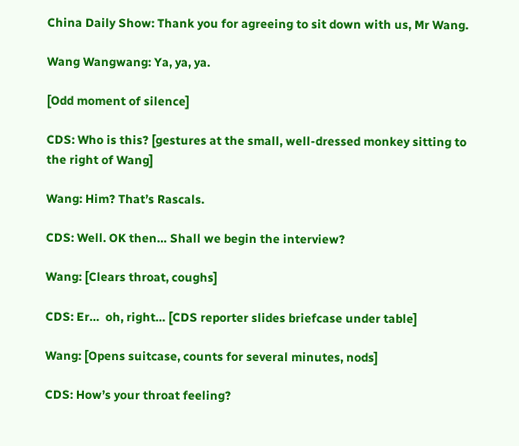China Daily Show: Thank you for agreeing to sit down with us, Mr Wang.

Wang Wangwang: Ya, ya, ya.

[Odd moment of silence]

CDS: Who is this? [gestures at the small, well-dressed monkey sitting to the right of Wang]

Wang: Him? That’s Rascals.

CDS: Well. OK then… Shall we begin the interview?

Wang: [Clears throat, coughs]

CDS: Er…  oh, right… [CDS reporter slides briefcase under table]

Wang: [Opens suitcase, counts for several minutes, nods]

CDS: How’s your throat feeling?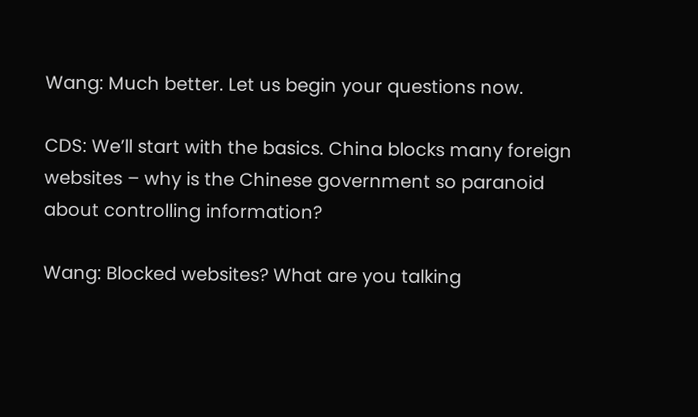Wang: Much better. Let us begin your questions now.

CDS: We’ll start with the basics. China blocks many foreign websites – why is the Chinese government so paranoid about controlling information?

Wang: Blocked websites? What are you talking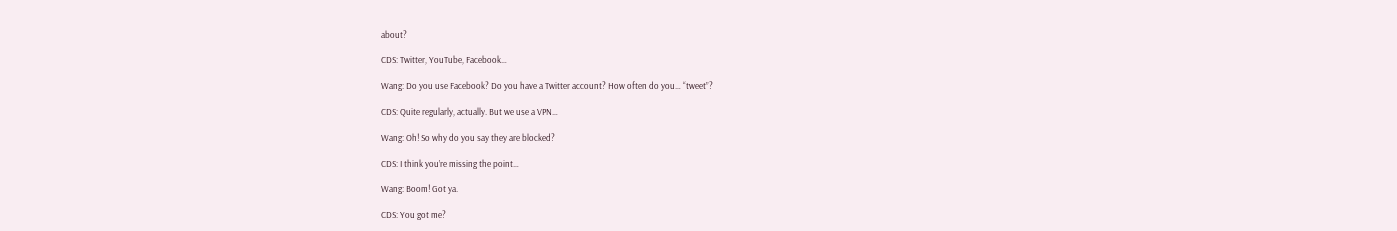about?

CDS: Twitter, YouTube, Facebook…

Wang: Do you use Facebook? Do you have a Twitter account? How often do you… “tweet”?

CDS: Quite regularly, actually. But we use a VPN…

Wang: Oh! So why do you say they are blocked?

CDS: I think you’re missing the point…

Wang: Boom! Got ya.

CDS: You got me?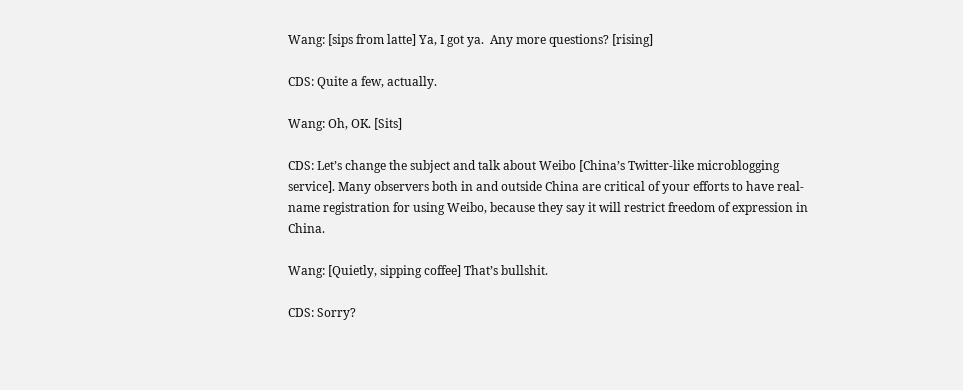Wang: [sips from latte] Ya, I got ya.  Any more questions? [rising]

CDS: Quite a few, actually.

Wang: Oh, OK. [Sits]

CDS: Let’s change the subject and talk about Weibo [China’s Twitter-like microblogging service]. Many observers both in and outside China are critical of your efforts to have real-name registration for using Weibo, because they say it will restrict freedom of expression in China.

Wang: [Quietly, sipping coffee] That’s bullshit.

CDS: Sorry?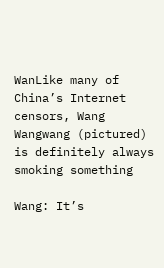WanLike many of China’s Internet censors, Wang Wangwang (pictured) is definitely always smoking something

Wang: It’s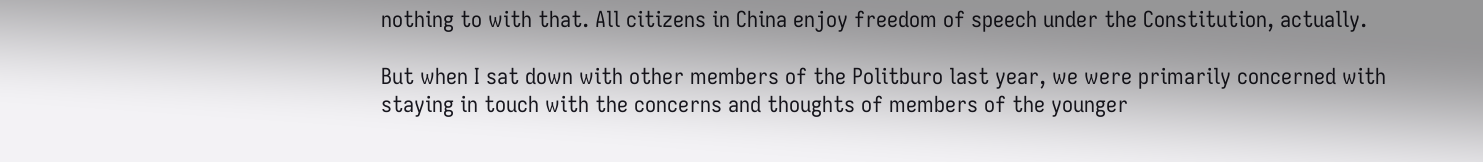nothing to with that. All citizens in China enjoy freedom of speech under the Constitution, actually.

But when I sat down with other members of the Politburo last year, we were primarily concerned with staying in touch with the concerns and thoughts of members of the younger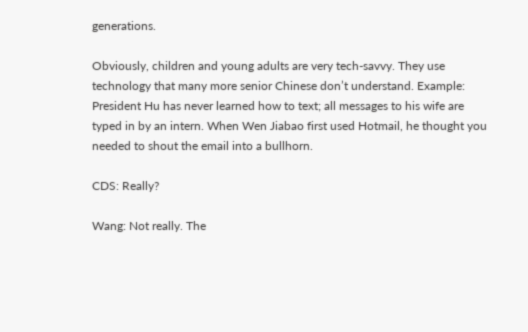generations.

Obviously, children and young adults are very tech-savvy. They use technology that many more senior Chinese don’t understand. Example: President Hu has never learned how to text; all messages to his wife are typed in by an intern. When Wen Jiabao first used Hotmail, he thought you needed to shout the email into a bullhorn.

CDS: Really?

Wang: Not really. The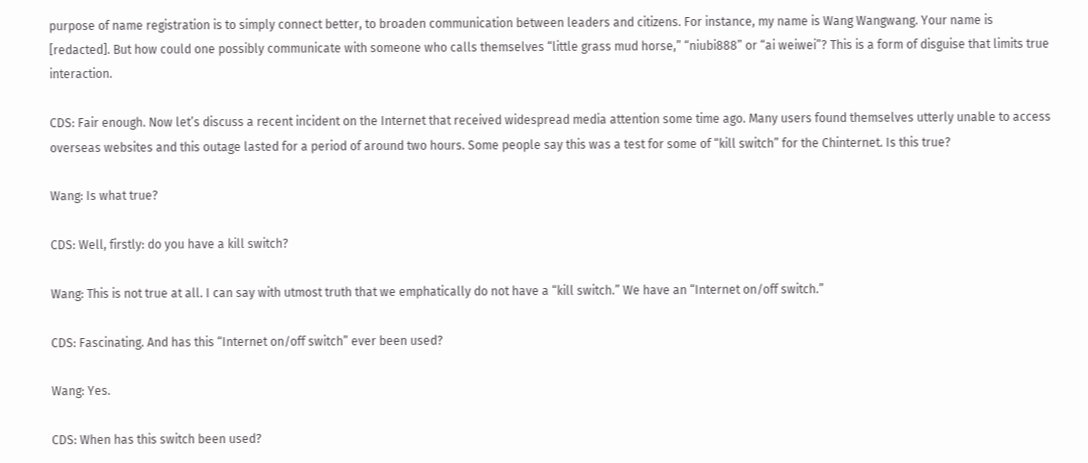purpose of name registration is to simply connect better, to broaden communication between leaders and citizens. For instance, my name is Wang Wangwang. Your name is [redacted]. But how could one possibly communicate with someone who calls themselves “little grass mud horse,” “niubi888” or “ai weiwei”? This is a form of disguise that limits true interaction.

CDS: Fair enough. Now let’s discuss a recent incident on the Internet that received widespread media attention some time ago. Many users found themselves utterly unable to access overseas websites and this outage lasted for a period of around two hours. Some people say this was a test for some of “kill switch” for the Chinternet. Is this true?

Wang: Is what true?

CDS: Well, firstly: do you have a kill switch?

Wang: This is not true at all. I can say with utmost truth that we emphatically do not have a “kill switch.” We have an “Internet on/off switch.”

CDS: Fascinating. And has this “Internet on/off switch” ever been used?

Wang: Yes.

CDS: When has this switch been used?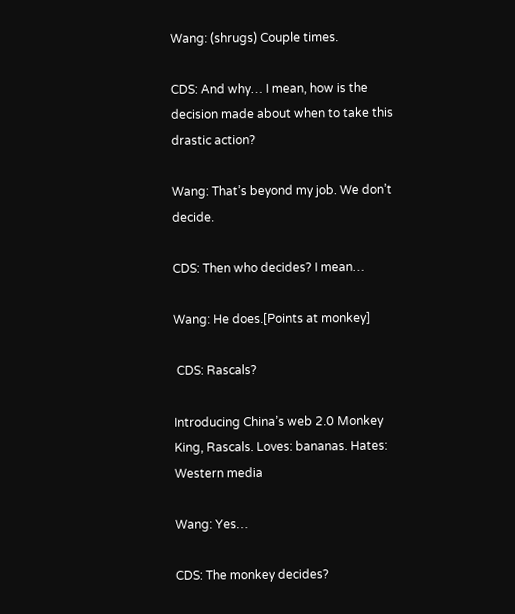Wang: (shrugs) Couple times.

CDS: And why… I mean, how is the decision made about when to take this drastic action?

Wang: That’s beyond my job. We don’t decide.

CDS: Then who decides? I mean…

Wang: He does.[Points at monkey]

 CDS: Rascals?

Introducing China’s web 2.0 Monkey King, Rascals. Loves: bananas. Hates: Western media

Wang: Yes…

CDS: The monkey decides?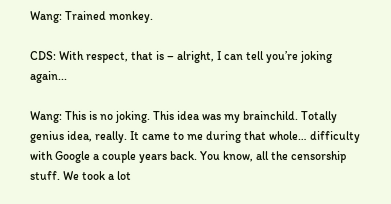Wang: Trained monkey.

CDS: With respect, that is – alright, I can tell you’re joking again...

Wang: This is no joking. This idea was my brainchild. Totally genius idea, really. It came to me during that whole… difficulty with Google a couple years back. You know, all the censorship stuff. We took a lot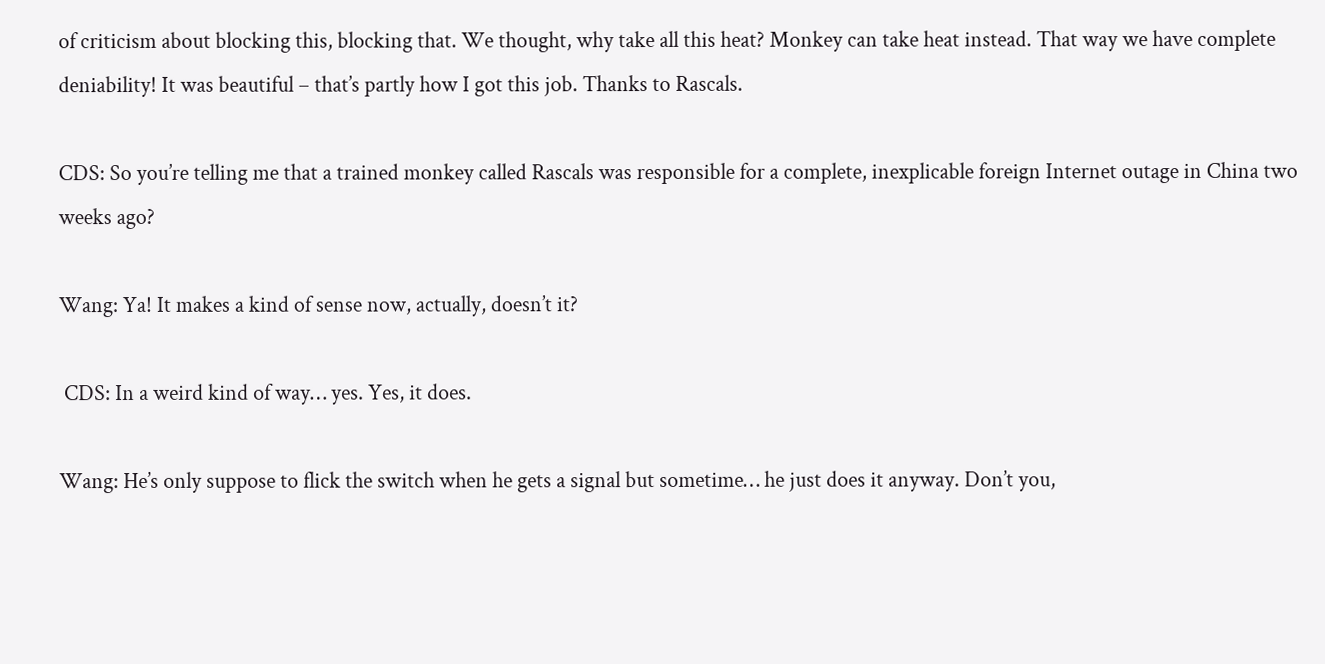of criticism about blocking this, blocking that. We thought, why take all this heat? Monkey can take heat instead. That way we have complete deniability! It was beautiful – that’s partly how I got this job. Thanks to Rascals.

CDS: So you’re telling me that a trained monkey called Rascals was responsible for a complete, inexplicable foreign Internet outage in China two weeks ago?

Wang: Ya! It makes a kind of sense now, actually, doesn’t it?

 CDS: In a weird kind of way… yes. Yes, it does.

Wang: He’s only suppose to flick the switch when he gets a signal but sometime… he just does it anyway. Don’t you,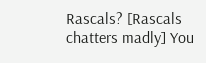Rascals? [Rascals chatters madly] You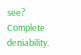see? Complete deniability.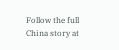Follow the full China story at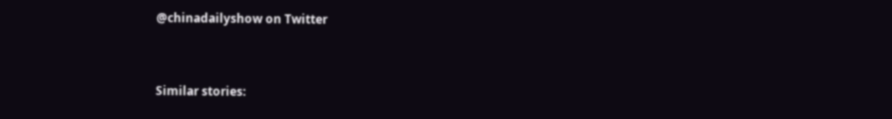@chinadailyshow on Twitter


Similar stories: